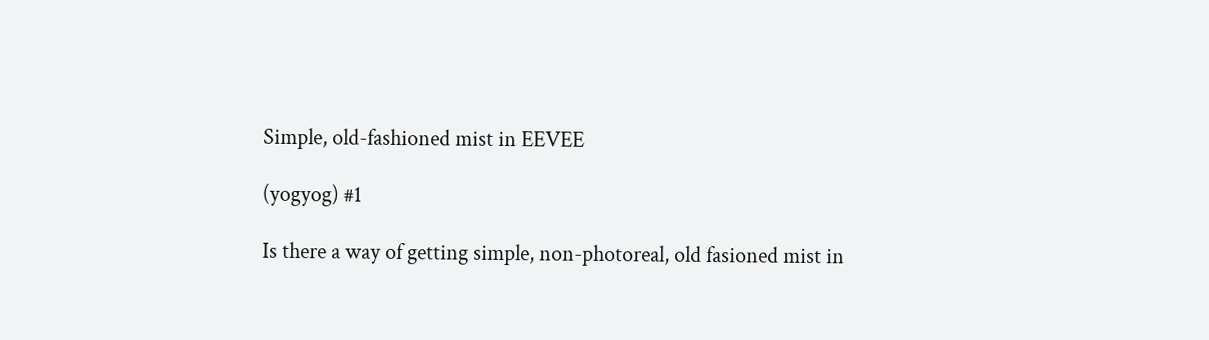Simple, old-fashioned mist in EEVEE

(yogyog) #1

Is there a way of getting simple, non-photoreal, old fasioned mist in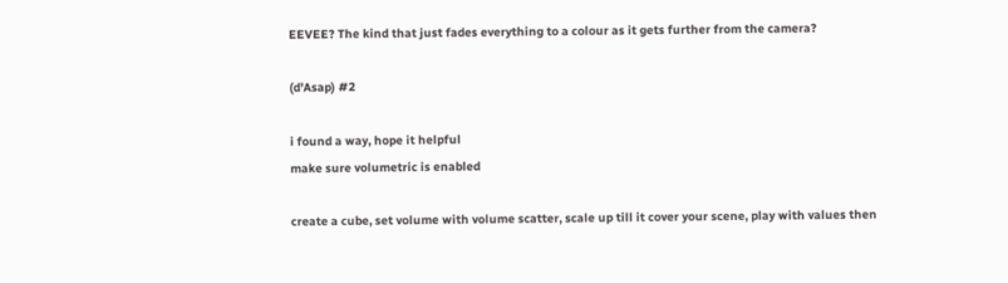EEVEE? The kind that just fades everything to a colour as it gets further from the camera?

(d'Asap) #2

i found a way, hope it helpful
make sure volumetric is enabled

create a cube, set volume with volume scatter, scale up till it cover your scene, play with values then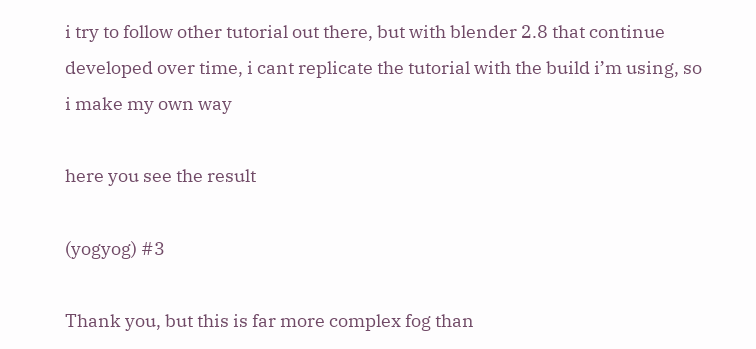i try to follow other tutorial out there, but with blender 2.8 that continue developed over time, i cant replicate the tutorial with the build i’m using, so i make my own way

here you see the result

(yogyog) #3

Thank you, but this is far more complex fog than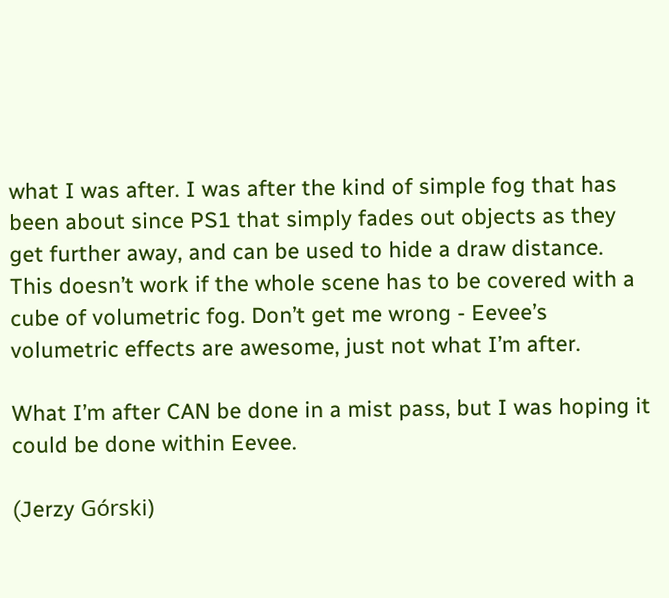what I was after. I was after the kind of simple fog that has been about since PS1 that simply fades out objects as they get further away, and can be used to hide a draw distance. This doesn’t work if the whole scene has to be covered with a cube of volumetric fog. Don’t get me wrong - Eevee’s volumetric effects are awesome, just not what I’m after.

What I’m after CAN be done in a mist pass, but I was hoping it could be done within Eevee.

(Jerzy Górski)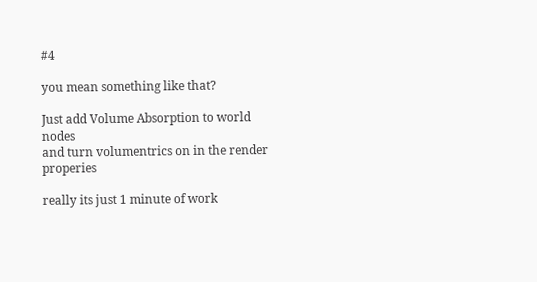#4

you mean something like that?

Just add Volume Absorption to world nodes
and turn volumentrics on in the render properies

really its just 1 minute of work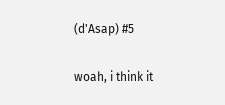(d'Asap) #5

woah, i think it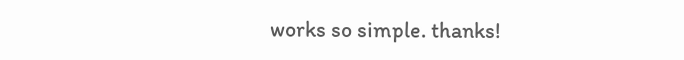works so simple. thanks!